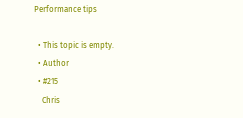Performance tips

  • This topic is empty.
  • Author
  • #215
    Chris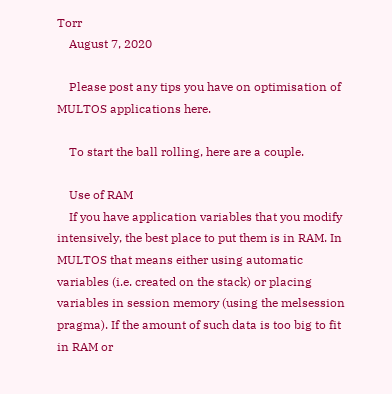Torr
    August 7, 2020

    Please post any tips you have on optimisation of MULTOS applications here.

    To start the ball rolling, here are a couple.

    Use of RAM
    If you have application variables that you modify intensively, the best place to put them is in RAM. In MULTOS that means either using automatic variables (i.e. created on the stack) or placing variables in session memory (using the melsession pragma). If the amount of such data is too big to fit in RAM or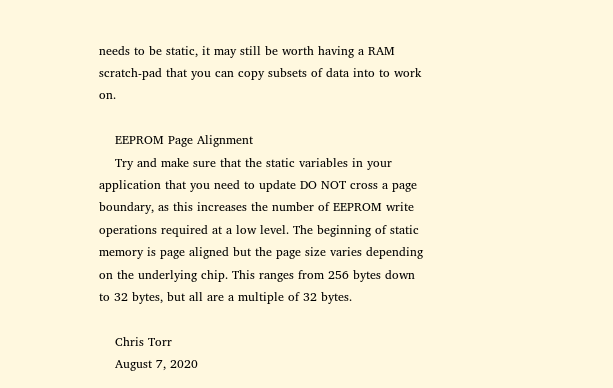needs to be static, it may still be worth having a RAM scratch-pad that you can copy subsets of data into to work on.

    EEPROM Page Alignment
    Try and make sure that the static variables in your application that you need to update DO NOT cross a page boundary, as this increases the number of EEPROM write operations required at a low level. The beginning of static memory is page aligned but the page size varies depending on the underlying chip. This ranges from 256 bytes down to 32 bytes, but all are a multiple of 32 bytes.

    Chris Torr
    August 7, 2020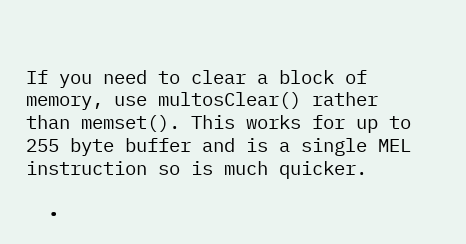If you need to clear a block of memory, use multosClear() rather than memset(). This works for up to 255 byte buffer and is a single MEL instruction so is much quicker.

  •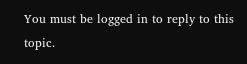You must be logged in to reply to this topic.